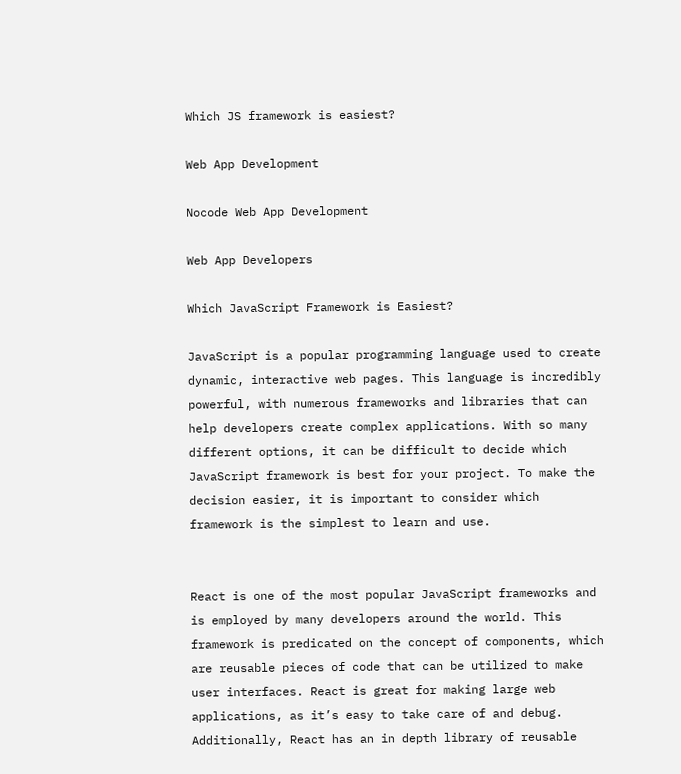Which JS framework is easiest?

Web App Development

Nocode Web App Development

Web App Developers

Which JavaScript Framework is Easiest?

JavaScript is a popular programming language used to create dynamic, interactive web pages. This language is incredibly powerful, with numerous frameworks and libraries that can help developers create complex applications. With so many different options, it can be difficult to decide which JavaScript framework is best for your project. To make the decision easier, it is important to consider which framework is the simplest to learn and use.


React is one of the most popular JavaScript frameworks and is employed by many developers around the world. This framework is predicated on the concept of components, which are reusable pieces of code that can be utilized to make user interfaces. React is great for making large web applications, as it’s easy to take care of and debug. Additionally, React has an in depth library of reusable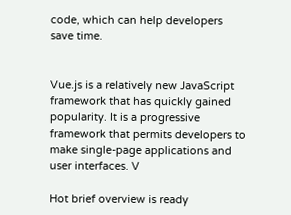code, which can help developers save time.


Vue.js is a relatively new JavaScript framework that has quickly gained popularity. It is a progressive framework that permits developers to make single-page applications and user interfaces. V

Hot brief overview is ready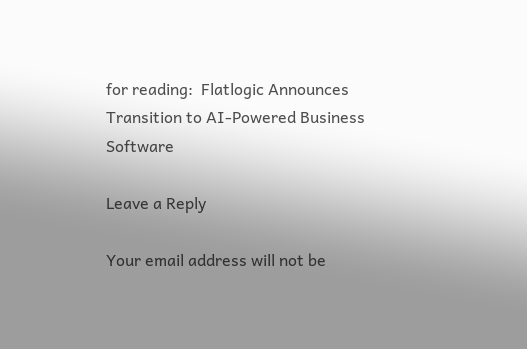for reading:  Flatlogic Announces Transition to AI-Powered Business Software

Leave a Reply

Your email address will not be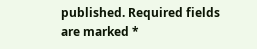published. Required fields are marked *